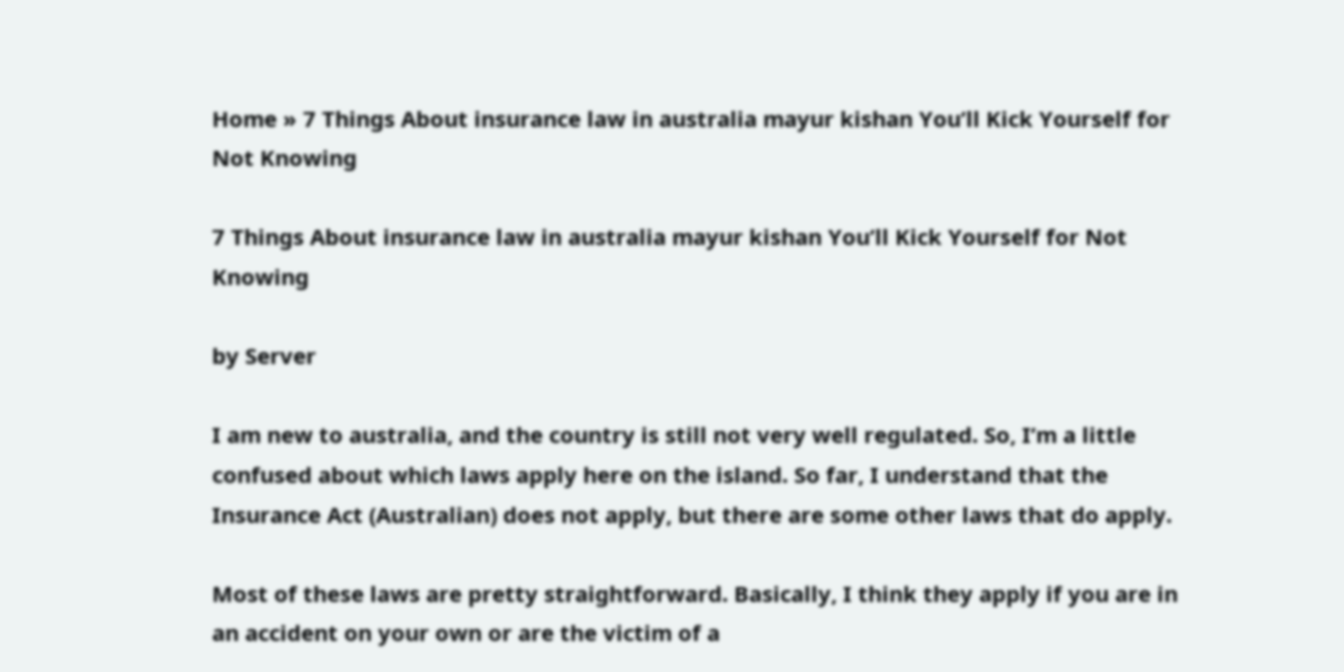Home » 7 Things About insurance law in australia mayur kishan You’ll Kick Yourself for Not Knowing

7 Things About insurance law in australia mayur kishan You’ll Kick Yourself for Not Knowing

by Server

I am new to australia, and the country is still not very well regulated. So, I’m a little confused about which laws apply here on the island. So far, I understand that the Insurance Act (Australian) does not apply, but there are some other laws that do apply.

Most of these laws are pretty straightforward. Basically, I think they apply if you are in an accident on your own or are the victim of a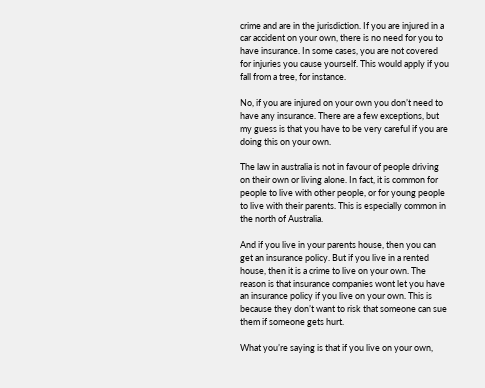crime and are in the jurisdiction. If you are injured in a car accident on your own, there is no need for you to have insurance. In some cases, you are not covered for injuries you cause yourself. This would apply if you fall from a tree, for instance.

No, if you are injured on your own you don’t need to have any insurance. There are a few exceptions, but my guess is that you have to be very careful if you are doing this on your own.

The law in australia is not in favour of people driving on their own or living alone. In fact, it is common for people to live with other people, or for young people to live with their parents. This is especially common in the north of Australia.

And if you live in your parents house, then you can get an insurance policy. But if you live in a rented house, then it is a crime to live on your own. The reason is that insurance companies wont let you have an insurance policy if you live on your own. This is because they don’t want to risk that someone can sue them if someone gets hurt.

What you’re saying is that if you live on your own,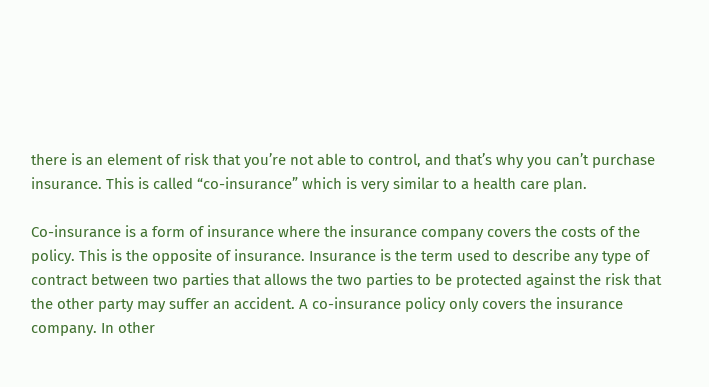there is an element of risk that you’re not able to control, and that’s why you can’t purchase insurance. This is called “co-insurance” which is very similar to a health care plan.

Co-insurance is a form of insurance where the insurance company covers the costs of the policy. This is the opposite of insurance. Insurance is the term used to describe any type of contract between two parties that allows the two parties to be protected against the risk that the other party may suffer an accident. A co-insurance policy only covers the insurance company. In other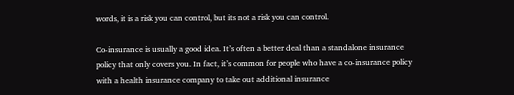words, it is a risk you can control, but its not a risk you can control.

Co-insurance is usually a good idea. It’s often a better deal than a standalone insurance policy that only covers you. In fact, it’s common for people who have a co-insurance policy with a health insurance company to take out additional insurance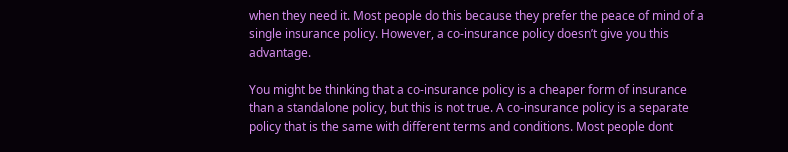when they need it. Most people do this because they prefer the peace of mind of a single insurance policy. However, a co-insurance policy doesn’t give you this advantage.

You might be thinking that a co-insurance policy is a cheaper form of insurance than a standalone policy, but this is not true. A co-insurance policy is a separate policy that is the same with different terms and conditions. Most people dont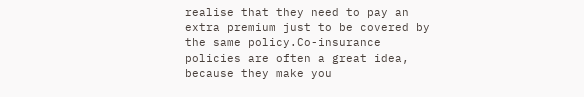realise that they need to pay an extra premium just to be covered by the same policy.Co-insurance policies are often a great idea, because they make you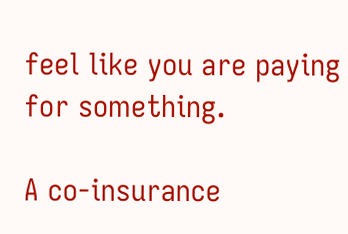feel like you are paying for something.

A co-insurance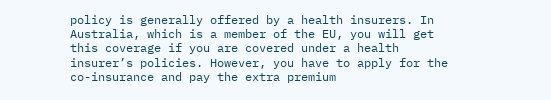policy is generally offered by a health insurers. In Australia, which is a member of the EU, you will get this coverage if you are covered under a health insurer’s policies. However, you have to apply for the co-insurance and pay the extra premium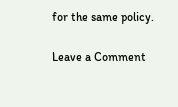for the same policy.

Leave a Comment